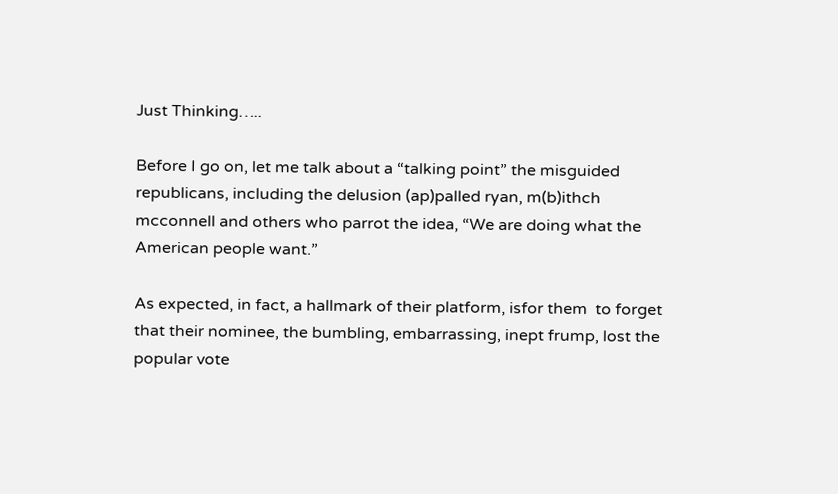Just Thinking…..

Before I go on, let me talk about a “talking point” the misguided republicans, including the delusion (ap)palled ryan, m(b)ithch mcconnell and others who parrot the idea, “We are doing what the American people want.”

As expected, in fact, a hallmark of their platform, isfor them  to forget that their nominee, the bumbling, embarrassing, inept frump, lost the popular vote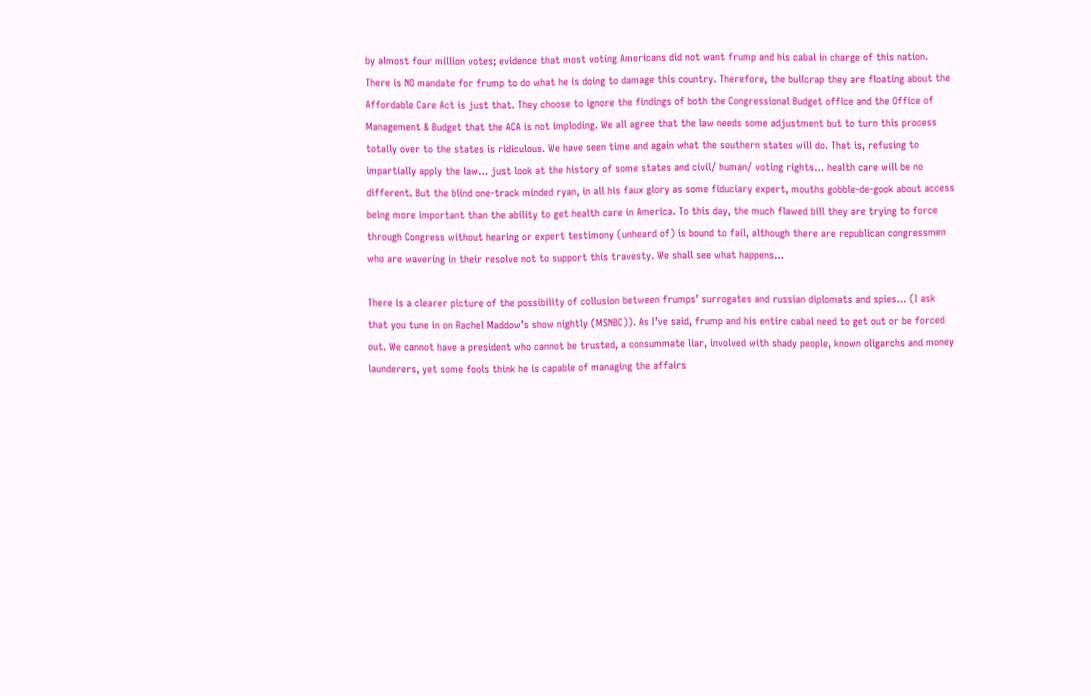by almost four million votes; evidence that most voting Americans did not want frump and his cabal in charge of this nation. There is NO mandate for frump to do what he is doing to damage this country. Therefore, the bullcrap they are floating about the Affordable Care Act is just that. They choose to ignore the findings of both the Congressional Budget office and the Office of Management & Budget that the ACA is not imploding. We all agree that the law needs some adjustment but to turn this process totally over to the states is ridiculous. We have seen time and again what the southern states will do. That is, refusing to impartially apply the law… just look at the history of some states and civil/ human/ voting rights… health care will be no different. But the blind one-track minded ryan, in all his faux glory as some fiduciary expert, mouths gobble-de-gook about access being more important than the ability to get health care in America. To this day, the much flawed bill they are trying to force through Congress without hearing or expert testimony (unheard of) is bound to fail, although there are republican congressmen who are wavering in their resolve not to support this travesty. We shall see what happens…

There is a clearer picture of the possibility of collusion between frumps’ surrogates and russian diplomats and spies… (I ask that you tune in on Rachel Maddow’s show nightly (MSNBC)). As I’ve said, frump and his entire cabal need to get out or be forced out. We cannot have a president who cannot be trusted, a consummate liar, involved with shady people, known oligarchs and money launderers, yet some fools think he is capable of managing the affairs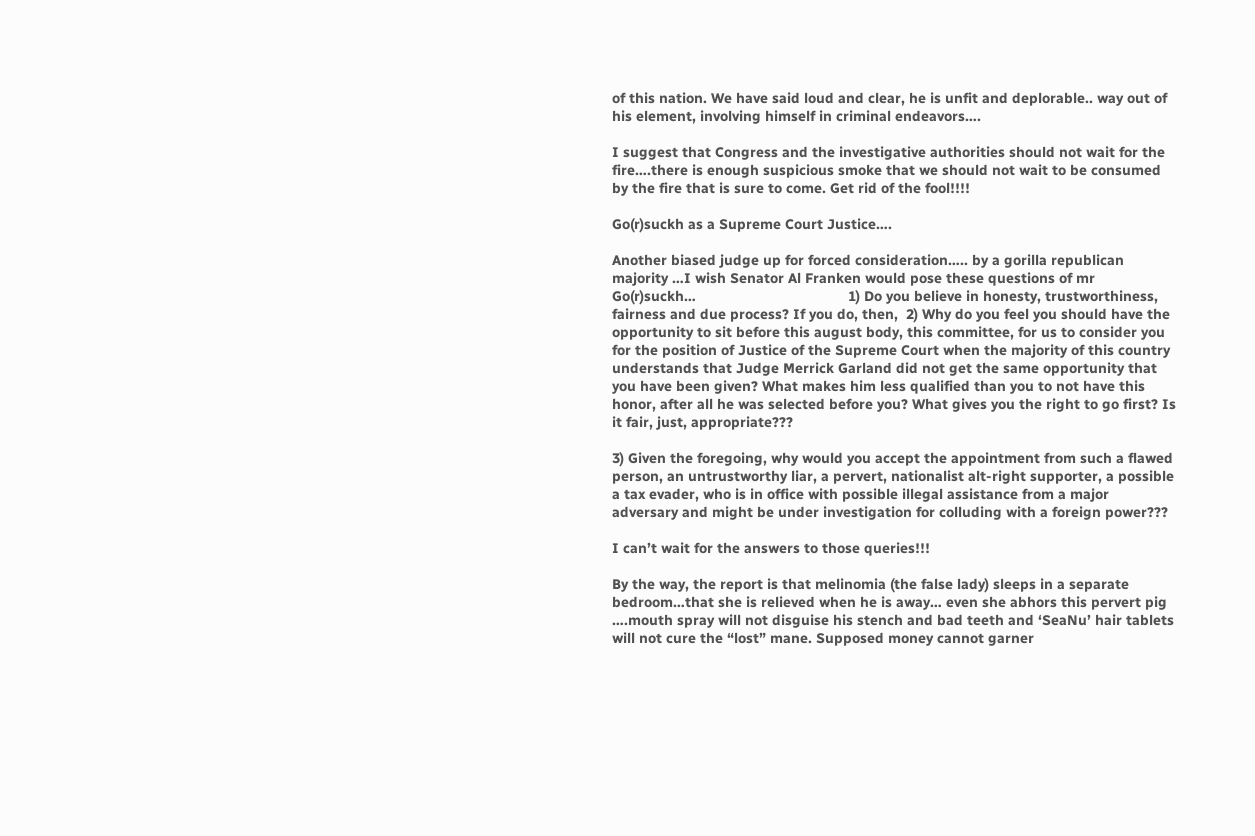of this nation. We have said loud and clear, he is unfit and deplorable.. way out of his element, involving himself in criminal endeavors….

I suggest that Congress and the investigative authorities should not wait for the fire….there is enough suspicious smoke that we should not wait to be consumed by the fire that is sure to come. Get rid of the fool!!!!

Go(r)suckh as a Supreme Court Justice….

Another biased judge up for forced consideration….. by a gorilla republican majority …I wish Senator Al Franken would pose these questions of mr Go(r)suckh…                                      1) Do you believe in honesty, trustworthiness, fairness and due process? If you do, then,  2) Why do you feel you should have the opportunity to sit before this august body, this committee, for us to consider you for the position of Justice of the Supreme Court when the majority of this country understands that Judge Merrick Garland did not get the same opportunity that you have been given? What makes him less qualified than you to not have this honor, after all he was selected before you? What gives you the right to go first? Is it fair, just, appropriate???

3) Given the foregoing, why would you accept the appointment from such a flawed person, an untrustworthy liar, a pervert, nationalist alt-right supporter, a possible a tax evader, who is in office with possible illegal assistance from a major adversary and might be under investigation for colluding with a foreign power???

I can’t wait for the answers to those queries!!!

By the way, the report is that melinomia (the false lady) sleeps in a separate bedroom…that she is relieved when he is away… even she abhors this pervert pig ….mouth spray will not disguise his stench and bad teeth and ‘SeaNu’ hair tablets will not cure the “lost” mane. Supposed money cannot garner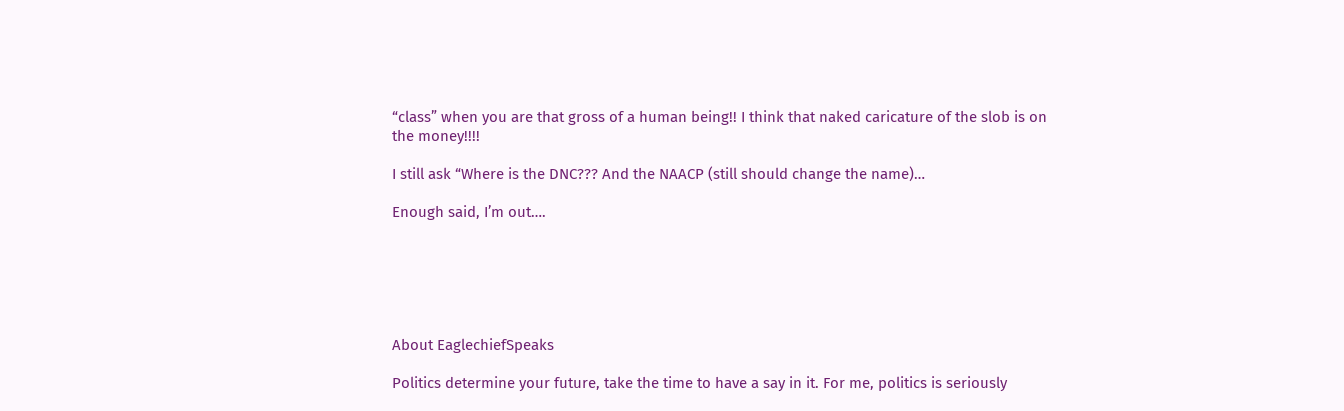“class” when you are that gross of a human being!! I think that naked caricature of the slob is on the money!!!!

I still ask “Where is the DNC??? And the NAACP (still should change the name)…

Enough said, I’m out….






About EaglechiefSpeaks

Politics determine your future, take the time to have a say in it. For me, politics is seriously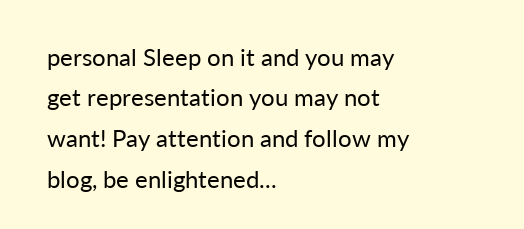personal Sleep on it and you may get representation you may not want! Pay attention and follow my blog, be enlightened...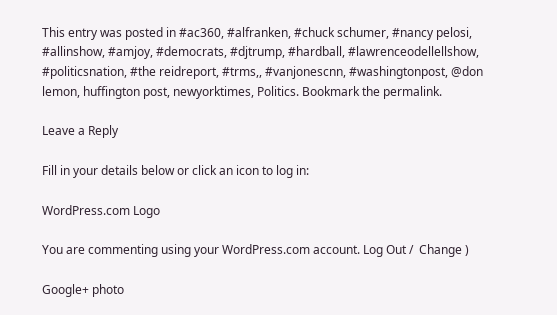This entry was posted in #ac360, #alfranken, #chuck schumer, #nancy pelosi, #allinshow, #amjoy, #democrats, #djtrump, #hardball, #lawrenceodellellshow, #politicsnation, #the reidreport, #trms,, #vanjonescnn, #washingtonpost, @don lemon, huffington post, newyorktimes, Politics. Bookmark the permalink.

Leave a Reply

Fill in your details below or click an icon to log in:

WordPress.com Logo

You are commenting using your WordPress.com account. Log Out /  Change )

Google+ photo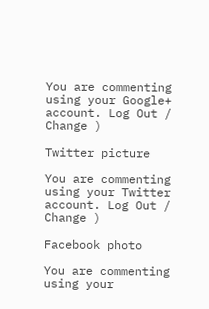You are commenting using your Google+ account. Log Out /  Change )

Twitter picture

You are commenting using your Twitter account. Log Out /  Change )

Facebook photo

You are commenting using your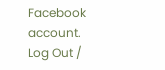Facebook account. Log Out /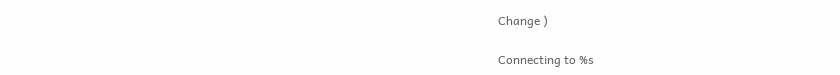Change )

Connecting to %s